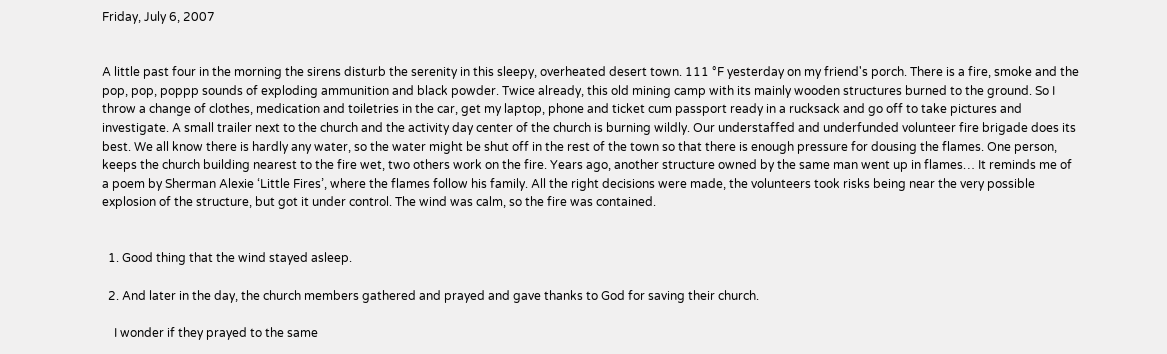Friday, July 6, 2007


A little past four in the morning the sirens disturb the serenity in this sleepy, overheated desert town. 111 °F yesterday on my friend's porch. There is a fire, smoke and the pop, pop, poppp sounds of exploding ammunition and black powder. Twice already, this old mining camp with its mainly wooden structures burned to the ground. So I throw a change of clothes, medication and toiletries in the car, get my laptop, phone and ticket cum passport ready in a rucksack and go off to take pictures and investigate. A small trailer next to the church and the activity day center of the church is burning wildly. Our understaffed and underfunded volunteer fire brigade does its best. We all know there is hardly any water, so the water might be shut off in the rest of the town so that there is enough pressure for dousing the flames. One person, keeps the church building nearest to the fire wet, two others work on the fire. Years ago, another structure owned by the same man went up in flames… It reminds me of a poem by Sherman Alexie ‘Little Fires’, where the flames follow his family. All the right decisions were made, the volunteers took risks being near the very possible explosion of the structure, but got it under control. The wind was calm, so the fire was contained.


  1. Good thing that the wind stayed asleep.

  2. And later in the day, the church members gathered and prayed and gave thanks to God for saving their church.

    I wonder if they prayed to the same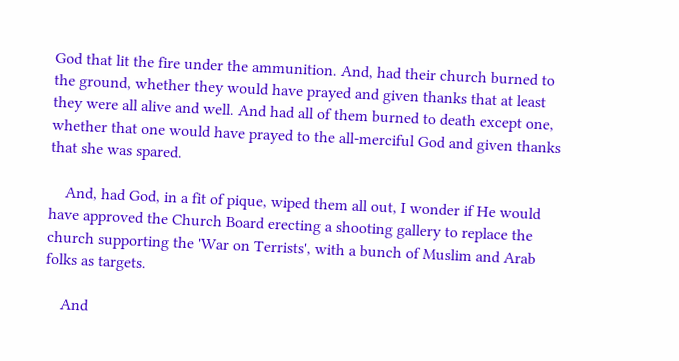God that lit the fire under the ammunition. And, had their church burned to the ground, whether they would have prayed and given thanks that at least they were all alive and well. And had all of them burned to death except one, whether that one would have prayed to the all-merciful God and given thanks that she was spared.

    And, had God, in a fit of pique, wiped them all out, I wonder if He would have approved the Church Board erecting a shooting gallery to replace the church supporting the 'War on Terrists', with a bunch of Muslim and Arab folks as targets.

    And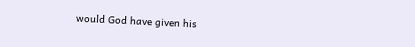would God have given his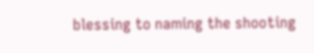blessing to naming the shooting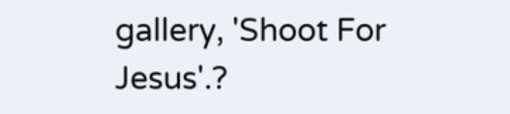gallery, 'Shoot For Jesus'.?